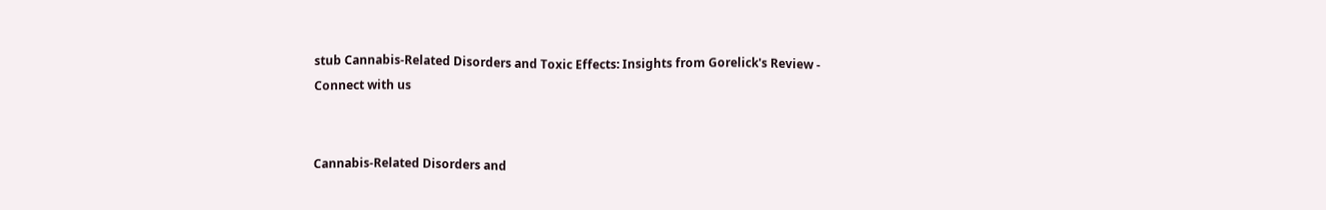stub Cannabis-Related Disorders and Toxic Effects: Insights from Gorelick's Review -
Connect with us


Cannabis-Related Disorders and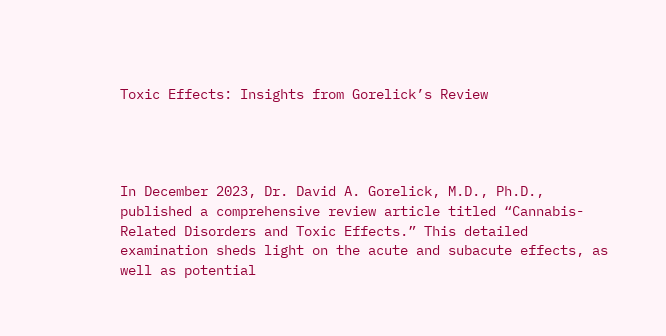Toxic Effects: Insights from Gorelick’s Review




In December 2023, Dr. David A. Gorelick, M.D., Ph.D., published a comprehensive review article titled “Cannabis-Related Disorders and Toxic Effects.” This detailed examination sheds light on the acute and subacute effects, as well as potential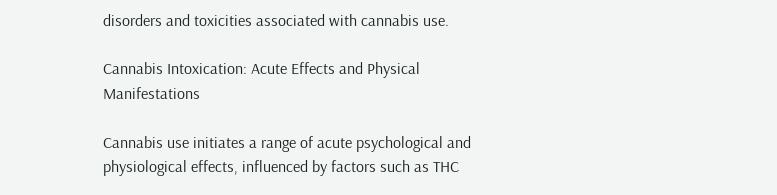disorders and toxicities associated with cannabis use.

Cannabis Intoxication: Acute Effects and Physical Manifestations

Cannabis use initiates a range of acute psychological and physiological effects, influenced by factors such as THC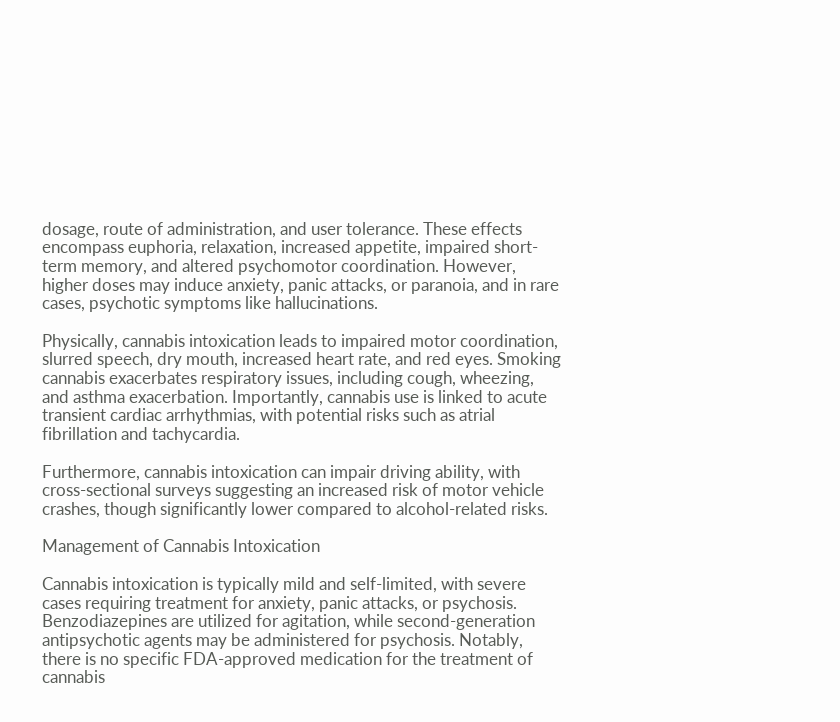dosage, route of administration, and user tolerance. These effects encompass euphoria, relaxation, increased appetite, impaired short-term memory, and altered psychomotor coordination. However, higher doses may induce anxiety, panic attacks, or paranoia, and in rare cases, psychotic symptoms like hallucinations.

Physically, cannabis intoxication leads to impaired motor coordination, slurred speech, dry mouth, increased heart rate, and red eyes. Smoking cannabis exacerbates respiratory issues, including cough, wheezing, and asthma exacerbation. Importantly, cannabis use is linked to acute transient cardiac arrhythmias, with potential risks such as atrial fibrillation and tachycardia.

Furthermore, cannabis intoxication can impair driving ability, with cross-sectional surveys suggesting an increased risk of motor vehicle crashes, though significantly lower compared to alcohol-related risks.

Management of Cannabis Intoxication

Cannabis intoxication is typically mild and self-limited, with severe cases requiring treatment for anxiety, panic attacks, or psychosis. Benzodiazepines are utilized for agitation, while second-generation antipsychotic agents may be administered for psychosis. Notably, there is no specific FDA-approved medication for the treatment of cannabis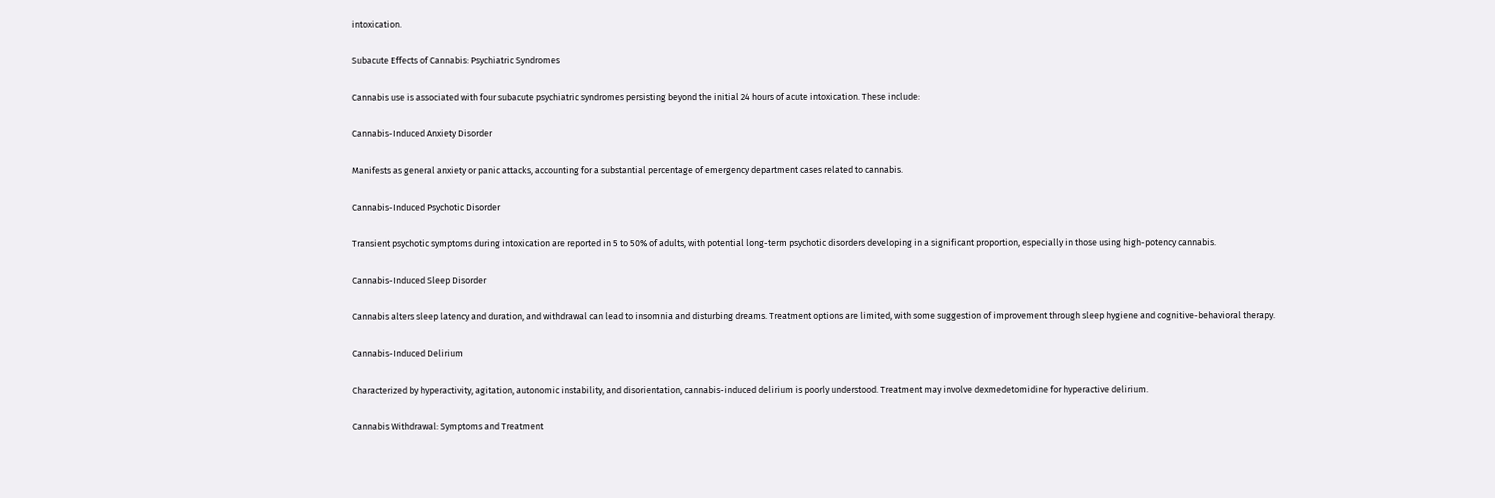intoxication.

Subacute Effects of Cannabis: Psychiatric Syndromes

Cannabis use is associated with four subacute psychiatric syndromes persisting beyond the initial 24 hours of acute intoxication. These include:

Cannabis-Induced Anxiety Disorder

Manifests as general anxiety or panic attacks, accounting for a substantial percentage of emergency department cases related to cannabis.

Cannabis-Induced Psychotic Disorder

Transient psychotic symptoms during intoxication are reported in 5 to 50% of adults, with potential long-term psychotic disorders developing in a significant proportion, especially in those using high-potency cannabis.

Cannabis-Induced Sleep Disorder

Cannabis alters sleep latency and duration, and withdrawal can lead to insomnia and disturbing dreams. Treatment options are limited, with some suggestion of improvement through sleep hygiene and cognitive-behavioral therapy.

Cannabis-Induced Delirium

Characterized by hyperactivity, agitation, autonomic instability, and disorientation, cannabis-induced delirium is poorly understood. Treatment may involve dexmedetomidine for hyperactive delirium.

Cannabis Withdrawal: Symptoms and Treatment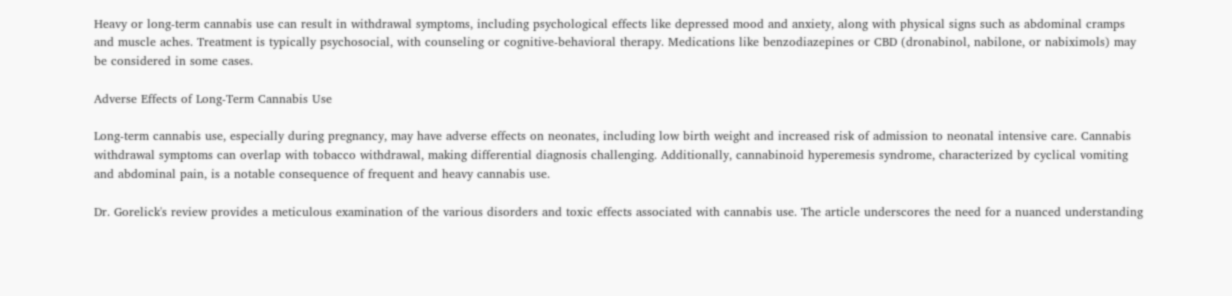Heavy or long-term cannabis use can result in withdrawal symptoms, including psychological effects like depressed mood and anxiety, along with physical signs such as abdominal cramps and muscle aches. Treatment is typically psychosocial, with counseling or cognitive-behavioral therapy. Medications like benzodiazepines or CBD (dronabinol, nabilone, or nabiximols) may be considered in some cases.

Adverse Effects of Long-Term Cannabis Use

Long-term cannabis use, especially during pregnancy, may have adverse effects on neonates, including low birth weight and increased risk of admission to neonatal intensive care. Cannabis withdrawal symptoms can overlap with tobacco withdrawal, making differential diagnosis challenging. Additionally, cannabinoid hyperemesis syndrome, characterized by cyclical vomiting and abdominal pain, is a notable consequence of frequent and heavy cannabis use.

Dr. Gorelick's review provides a meticulous examination of the various disorders and toxic effects associated with cannabis use. The article underscores the need for a nuanced understanding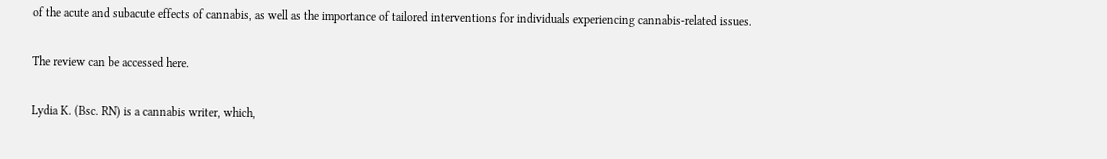of the acute and subacute effects of cannabis, as well as the importance of tailored interventions for individuals experiencing cannabis-related issues.

The review can be accessed here.

Lydia K. (Bsc. RN) is a cannabis writer, which,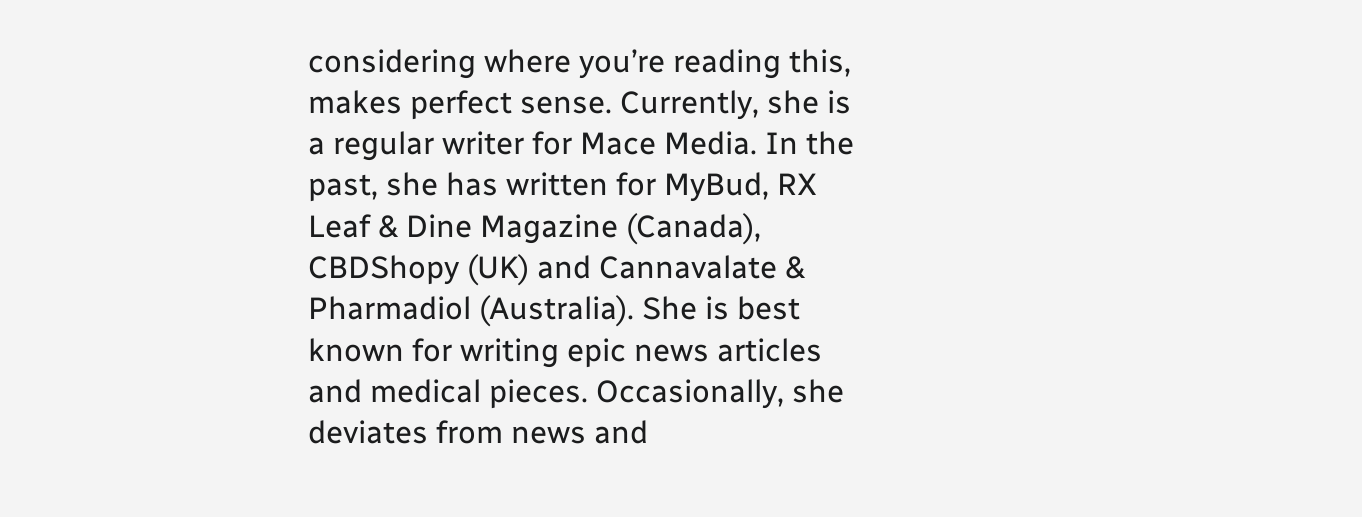considering where you’re reading this, makes perfect sense. Currently, she is a regular writer for Mace Media. In the past, she has written for MyBud, RX Leaf & Dine Magazine (Canada), CBDShopy (UK) and Cannavalate & Pharmadiol (Australia). She is best known for writing epic news articles and medical pieces. Occasionally, she deviates from news and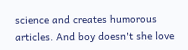science and creates humorous articles. And boy doesn't she love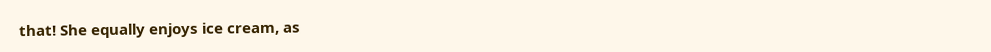that! She equally enjoys ice cream, as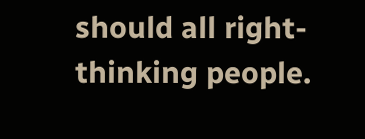should all right-thinking people.